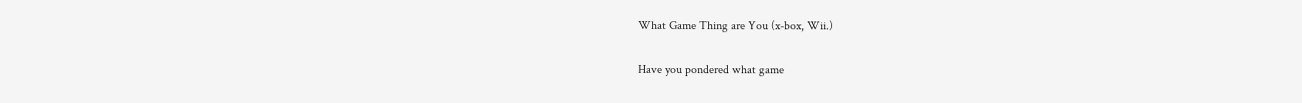What Game Thing are You (x-box, Wii.)

Have you pondered what game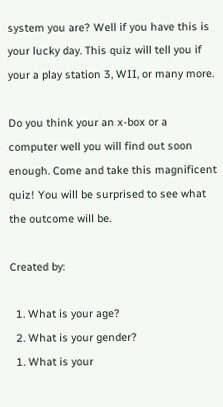system you are? Well if you have this is your lucky day. This quiz will tell you if your a play station 3, WII, or many more.

Do you think your an x-box or a computer well you will find out soon enough. Come and take this magnificent quiz! You will be surprised to see what the outcome will be.

Created by:

  1. What is your age?
  2. What is your gender?
  1. What is your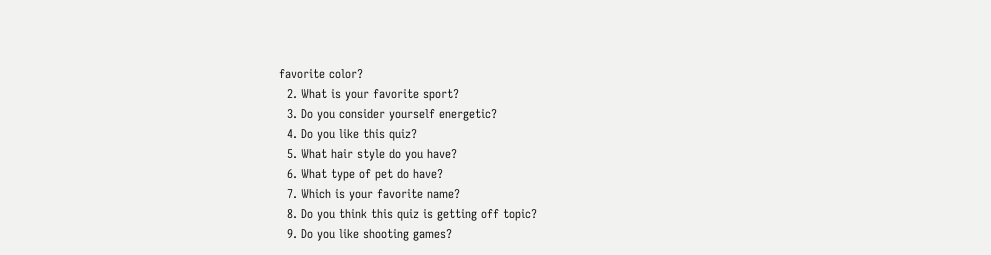favorite color?
  2. What is your favorite sport?
  3. Do you consider yourself energetic?
  4. Do you like this quiz?
  5. What hair style do you have?
  6. What type of pet do have?
  7. Which is your favorite name?
  8. Do you think this quiz is getting off topic?
  9. Do you like shooting games?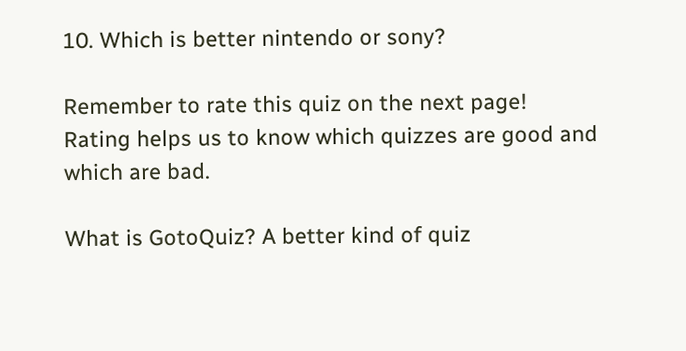10. Which is better nintendo or sony?

Remember to rate this quiz on the next page!
Rating helps us to know which quizzes are good and which are bad.

What is GotoQuiz? A better kind of quiz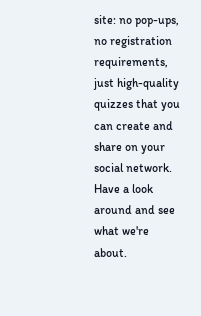site: no pop-ups, no registration requirements, just high-quality quizzes that you can create and share on your social network. Have a look around and see what we're about.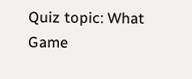Quiz topic: What Game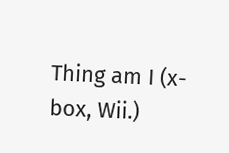Thing am I (x-box, Wii.)